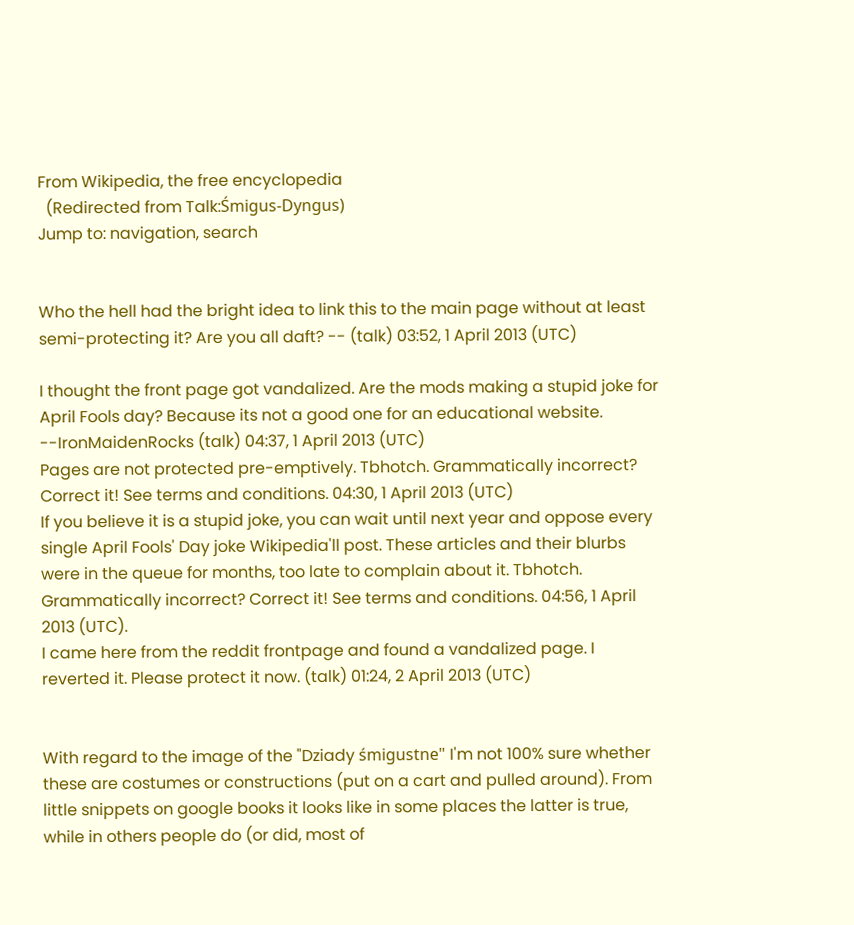From Wikipedia, the free encyclopedia
  (Redirected from Talk:Śmigus-Dyngus)
Jump to: navigation, search


Who the hell had the bright idea to link this to the main page without at least semi-protecting it? Are you all daft? -- (talk) 03:52, 1 April 2013 (UTC)

I thought the front page got vandalized. Are the mods making a stupid joke for April Fools day? Because its not a good one for an educational website. --IronMaidenRocks (talk) 04:37, 1 April 2013 (UTC)
Pages are not protected pre-emptively. Tbhotch. Grammatically incorrect? Correct it! See terms and conditions. 04:30, 1 April 2013 (UTC)
If you believe it is a stupid joke, you can wait until next year and oppose every single April Fools' Day joke Wikipedia'll post. These articles and their blurbs were in the queue for months, too late to complain about it. Tbhotch. Grammatically incorrect? Correct it! See terms and conditions. 04:56, 1 April 2013 (UTC).
I came here from the reddit frontpage and found a vandalized page. I reverted it. Please protect it now. (talk) 01:24, 2 April 2013 (UTC)


With regard to the image of the "Dziady śmigustne" I'm not 100% sure whether these are costumes or constructions (put on a cart and pulled around). From little snippets on google books it looks like in some places the latter is true, while in others people do (or did, most of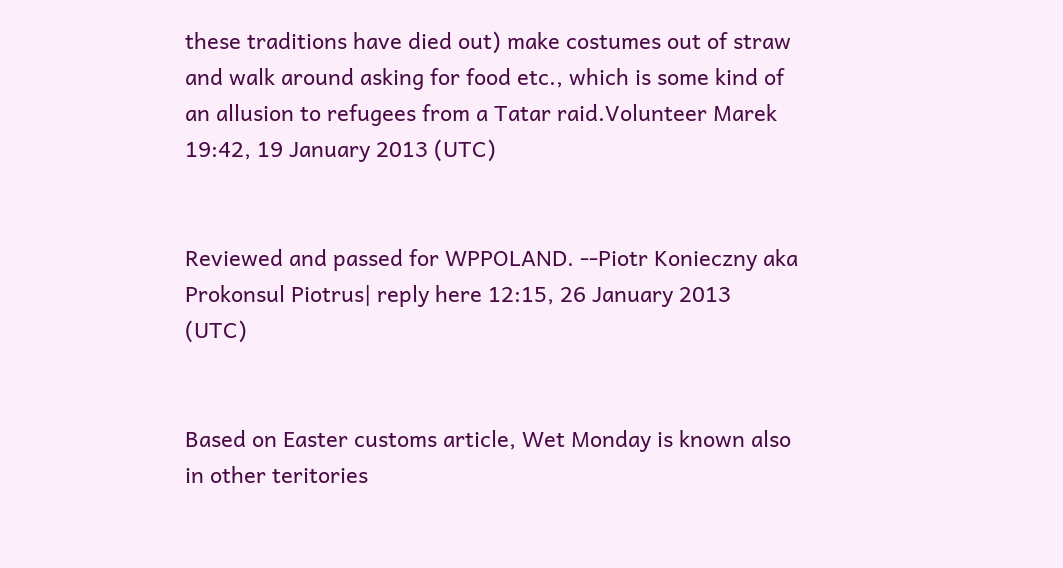these traditions have died out) make costumes out of straw and walk around asking for food etc., which is some kind of an allusion to refugees from a Tatar raid.Volunteer Marek 19:42, 19 January 2013 (UTC)


Reviewed and passed for WPPOLAND. --Piotr Konieczny aka Prokonsul Piotrus| reply here 12:15, 26 January 2013 (UTC)


Based on Easter customs article, Wet Monday is known also in other teritories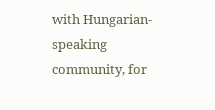with Hungarian-speaking community, for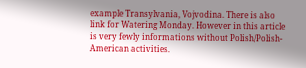example Transylvania, Vojvodina. There is also link for Watering Monday. However in this article is very fewly informations without Polish/Polish-American activities.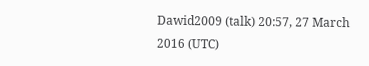Dawid2009 (talk) 20:57, 27 March 2016 (UTC)